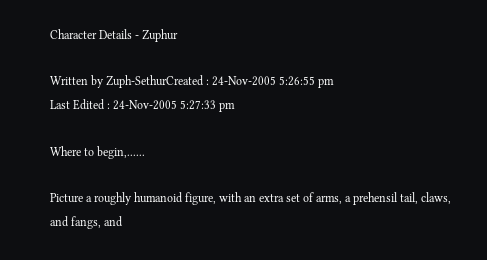Character Details - Zuphur

Written by Zuph-SethurCreated : 24-Nov-2005 5:26:55 pm
Last Edited : 24-Nov-2005 5:27:33 pm

Where to begin,......

Picture a roughly humanoid figure, with an extra set of arms, a prehensil tail, claws, and fangs, and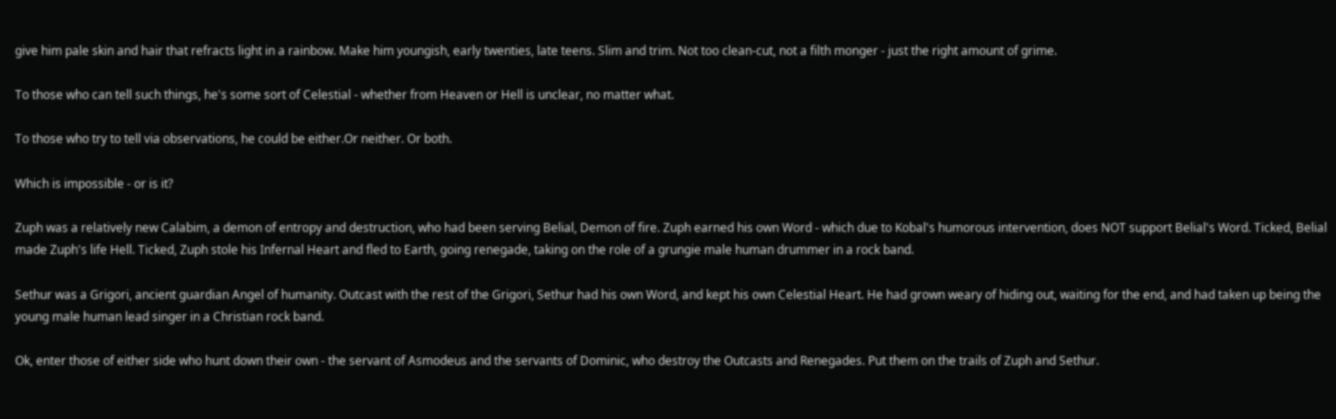give him pale skin and hair that refracts light in a rainbow. Make him youngish, early twenties, late teens. Slim and trim. Not too clean-cut, not a filth monger - just the right amount of grime.

To those who can tell such things, he's some sort of Celestial - whether from Heaven or Hell is unclear, no matter what.

To those who try to tell via observations, he could be either.Or neither. Or both.

Which is impossible - or is it?

Zuph was a relatively new Calabim, a demon of entropy and destruction, who had been serving Belial, Demon of fire. Zuph earned his own Word - which due to Kobal's humorous intervention, does NOT support Belial's Word. Ticked, Belial made Zuph's life Hell. Ticked, Zuph stole his Infernal Heart and fled to Earth, going renegade, taking on the role of a grungie male human drummer in a rock band.

Sethur was a Grigori, ancient guardian Angel of humanity. Outcast with the rest of the Grigori, Sethur had his own Word, and kept his own Celestial Heart. He had grown weary of hiding out, waiting for the end, and had taken up being the young male human lead singer in a Christian rock band.

Ok, enter those of either side who hunt down their own - the servant of Asmodeus and the servants of Dominic, who destroy the Outcasts and Renegades. Put them on the trails of Zuph and Sethur.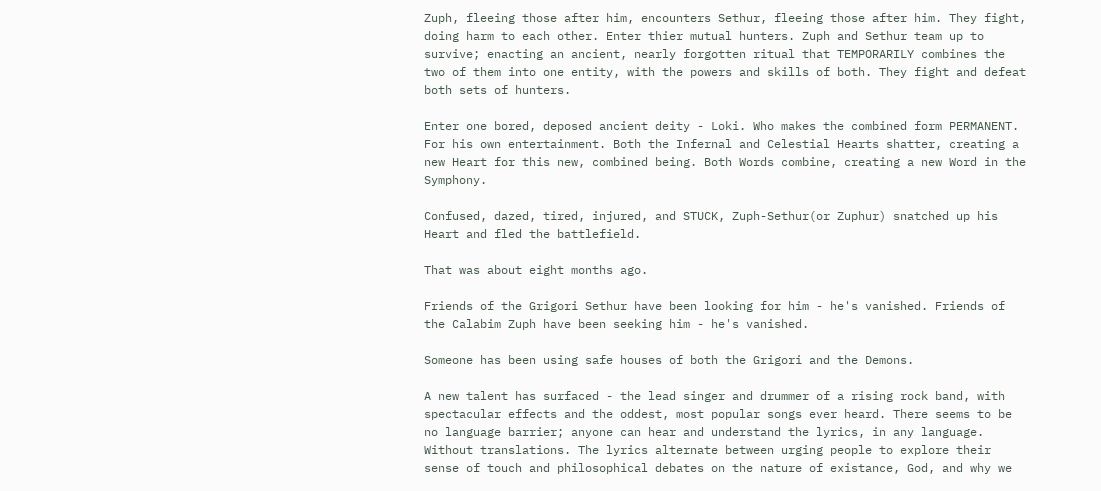Zuph, fleeing those after him, encounters Sethur, fleeing those after him. They fight, doing harm to each other. Enter thier mutual hunters. Zuph and Sethur team up to survive; enacting an ancient, nearly forgotten ritual that TEMPORARILY combines the two of them into one entity, with the powers and skills of both. They fight and defeat both sets of hunters.

Enter one bored, deposed ancient deity - Loki. Who makes the combined form PERMANENT. For his own entertainment. Both the Infernal and Celestial Hearts shatter, creating a new Heart for this new, combined being. Both Words combine, creating a new Word in the Symphony.

Confused, dazed, tired, injured, and STUCK, Zuph-Sethur(or Zuphur) snatched up his Heart and fled the battlefield.

That was about eight months ago.

Friends of the Grigori Sethur have been looking for him - he's vanished. Friends of the Calabim Zuph have been seeking him - he's vanished.

Someone has been using safe houses of both the Grigori and the Demons.

A new talent has surfaced - the lead singer and drummer of a rising rock band, with spectacular effects and the oddest, most popular songs ever heard. There seems to be no language barrier; anyone can hear and understand the lyrics, in any language. Without translations. The lyrics alternate between urging people to explore their sense of touch and philosophical debates on the nature of existance, God, and why we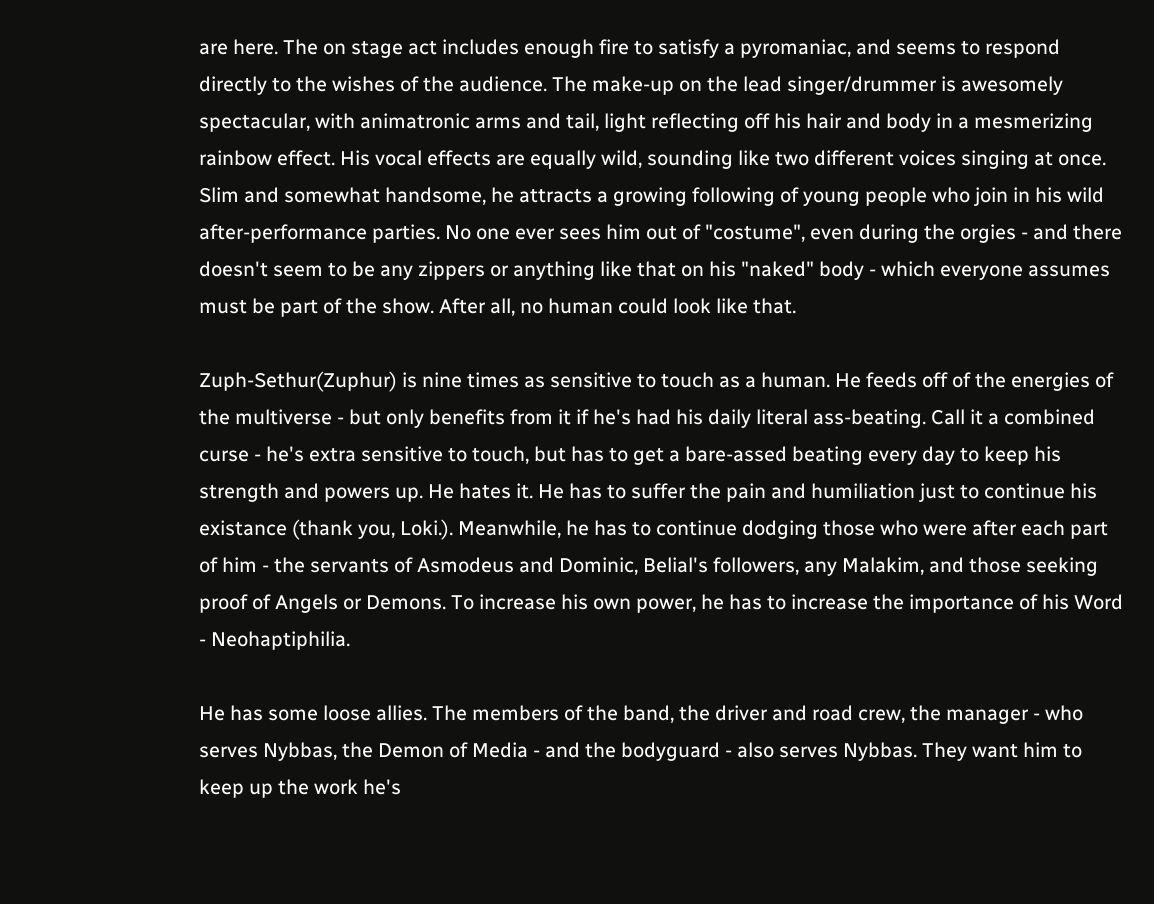are here. The on stage act includes enough fire to satisfy a pyromaniac, and seems to respond directly to the wishes of the audience. The make-up on the lead singer/drummer is awesomely spectacular, with animatronic arms and tail, light reflecting off his hair and body in a mesmerizing rainbow effect. His vocal effects are equally wild, sounding like two different voices singing at once. Slim and somewhat handsome, he attracts a growing following of young people who join in his wild after-performance parties. No one ever sees him out of "costume", even during the orgies - and there doesn't seem to be any zippers or anything like that on his "naked" body - which everyone assumes must be part of the show. After all, no human could look like that.

Zuph-Sethur(Zuphur) is nine times as sensitive to touch as a human. He feeds off of the energies of the multiverse - but only benefits from it if he's had his daily literal ass-beating. Call it a combined curse - he's extra sensitive to touch, but has to get a bare-assed beating every day to keep his strength and powers up. He hates it. He has to suffer the pain and humiliation just to continue his existance (thank you, Loki.). Meanwhile, he has to continue dodging those who were after each part of him - the servants of Asmodeus and Dominic, Belial's followers, any Malakim, and those seeking proof of Angels or Demons. To increase his own power, he has to increase the importance of his Word - Neohaptiphilia.

He has some loose allies. The members of the band, the driver and road crew, the manager - who serves Nybbas, the Demon of Media - and the bodyguard - also serves Nybbas. They want him to keep up the work he's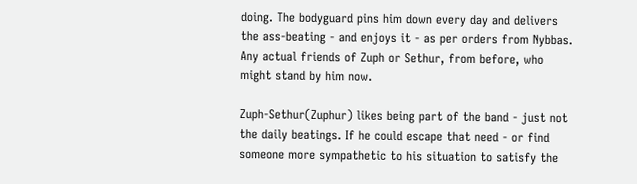doing. The bodyguard pins him down every day and delivers the ass-beating - and enjoys it - as per orders from Nybbas. Any actual friends of Zuph or Sethur, from before, who might stand by him now.

Zuph-Sethur(Zuphur) likes being part of the band - just not the daily beatings. If he could escape that need - or find someone more sympathetic to his situation to satisfy the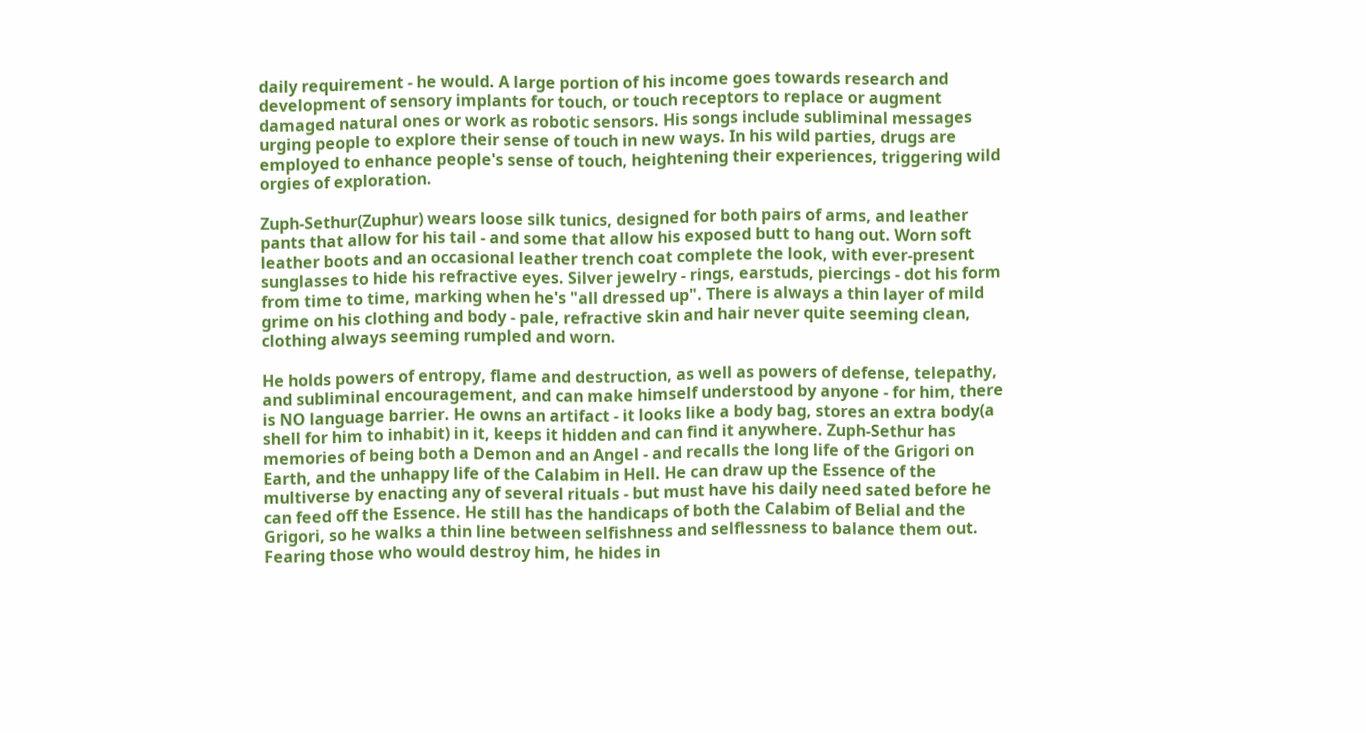daily requirement - he would. A large portion of his income goes towards research and development of sensory implants for touch, or touch receptors to replace or augment damaged natural ones or work as robotic sensors. His songs include subliminal messages urging people to explore their sense of touch in new ways. In his wild parties, drugs are employed to enhance people's sense of touch, heightening their experiences, triggering wild orgies of exploration.

Zuph-Sethur(Zuphur) wears loose silk tunics, designed for both pairs of arms, and leather pants that allow for his tail - and some that allow his exposed butt to hang out. Worn soft leather boots and an occasional leather trench coat complete the look, with ever-present sunglasses to hide his refractive eyes. Silver jewelry - rings, earstuds, piercings - dot his form from time to time, marking when he's "all dressed up". There is always a thin layer of mild grime on his clothing and body - pale, refractive skin and hair never quite seeming clean, clothing always seeming rumpled and worn.

He holds powers of entropy, flame and destruction, as well as powers of defense, telepathy, and subliminal encouragement, and can make himself understood by anyone - for him, there is NO language barrier. He owns an artifact - it looks like a body bag, stores an extra body(a shell for him to inhabit) in it, keeps it hidden and can find it anywhere. Zuph-Sethur has memories of being both a Demon and an Angel - and recalls the long life of the Grigori on Earth, and the unhappy life of the Calabim in Hell. He can draw up the Essence of the multiverse by enacting any of several rituals - but must have his daily need sated before he can feed off the Essence. He still has the handicaps of both the Calabim of Belial and the Grigori, so he walks a thin line between selfishness and selflessness to balance them out. Fearing those who would destroy him, he hides in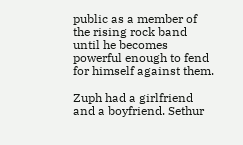public as a member of the rising rock band until he becomes powerful enough to fend for himself against them.

Zuph had a girlfriend and a boyfriend. Sethur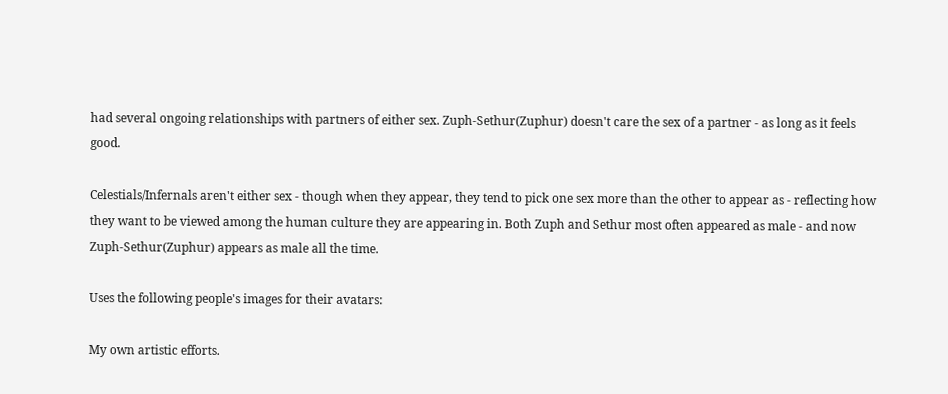had several ongoing relationships with partners of either sex. Zuph-Sethur(Zuphur) doesn't care the sex of a partner - as long as it feels good.

Celestials/Infernals aren't either sex - though when they appear, they tend to pick one sex more than the other to appear as - reflecting how they want to be viewed among the human culture they are appearing in. Both Zuph and Sethur most often appeared as male - and now Zuph-Sethur(Zuphur) appears as male all the time.

Uses the following people's images for their avatars:

My own artistic efforts.